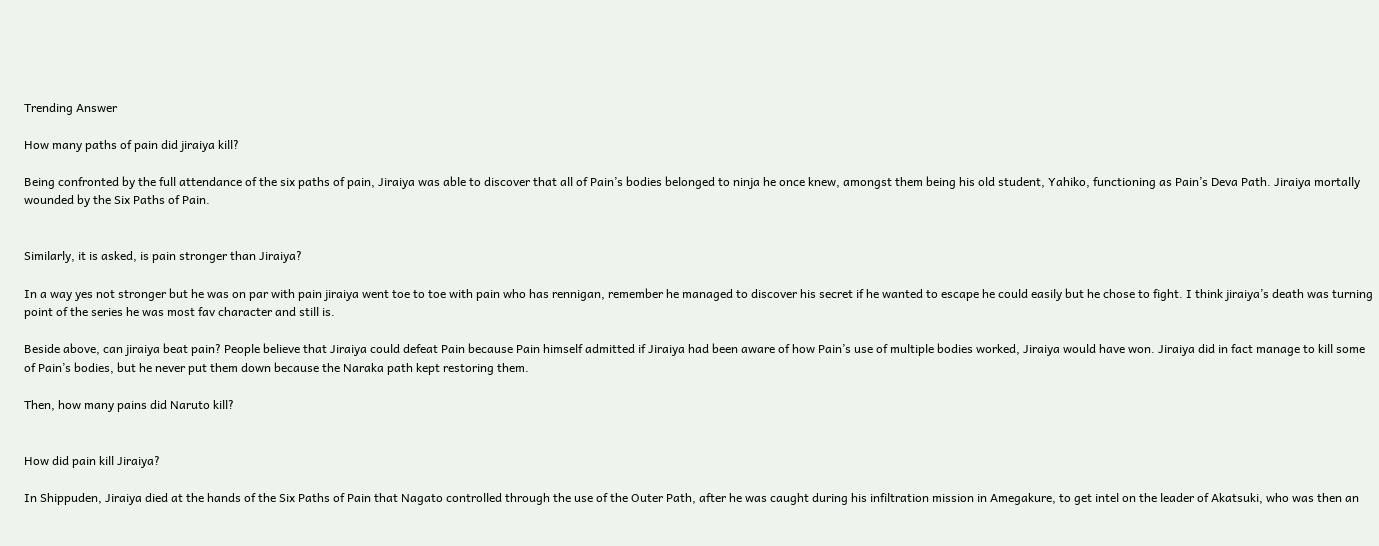Trending Answer

How many paths of pain did jiraiya kill?

Being confronted by the full attendance of the six paths of pain, Jiraiya was able to discover that all of Pain’s bodies belonged to ninja he once knew, amongst them being his old student, Yahiko, functioning as Pain’s Deva Path. Jiraiya mortally wounded by the Six Paths of Pain.


Similarly, it is asked, is pain stronger than Jiraiya?

In a way yes not stronger but he was on par with pain jiraiya went toe to toe with pain who has rennigan, remember he managed to discover his secret if he wanted to escape he could easily but he chose to fight. I think jiraiya’s death was turning point of the series he was most fav character and still is.

Beside above, can jiraiya beat pain? People believe that Jiraiya could defeat Pain because Pain himself admitted if Jiraiya had been aware of how Pain’s use of multiple bodies worked, Jiraiya would have won. Jiraiya did in fact manage to kill some of Pain’s bodies, but he never put them down because the Naraka path kept restoring them.

Then, how many pains did Naruto kill?


How did pain kill Jiraiya?

In Shippuden, Jiraiya died at the hands of the Six Paths of Pain that Nagato controlled through the use of the Outer Path, after he was caught during his infiltration mission in Amegakure, to get intel on the leader of Akatsuki, who was then an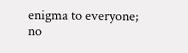enigma to everyone; no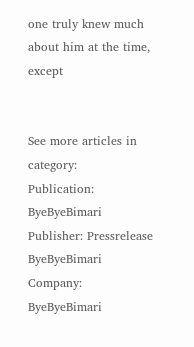one truly knew much about him at the time, except


See more articles in category:
Publication: ByeByeBimari
Publisher: Pressrelease ByeByeBimari
Company: ByeByeBimari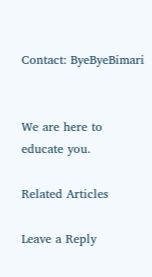Contact: ByeByeBimari


We are here to educate you.

Related Articles

Leave a Reply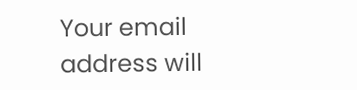Your email address will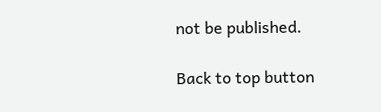not be published.

Back to top button